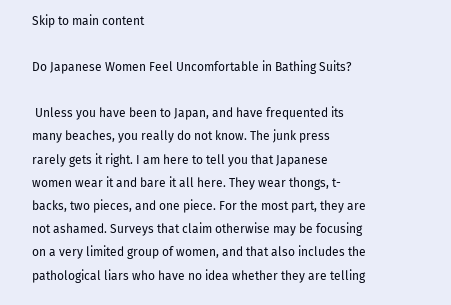Skip to main content

Do Japanese Women Feel Uncomfortable in Bathing Suits?

 Unless you have been to Japan, and have frequented its many beaches, you really do not know. The junk press rarely gets it right. I am here to tell you that Japanese women wear it and bare it all here. They wear thongs, t-backs, two pieces, and one piece. For the most part, they are not ashamed. Surveys that claim otherwise may be focusing on a very limited group of women, and that also includes the pathological liars who have no idea whether they are telling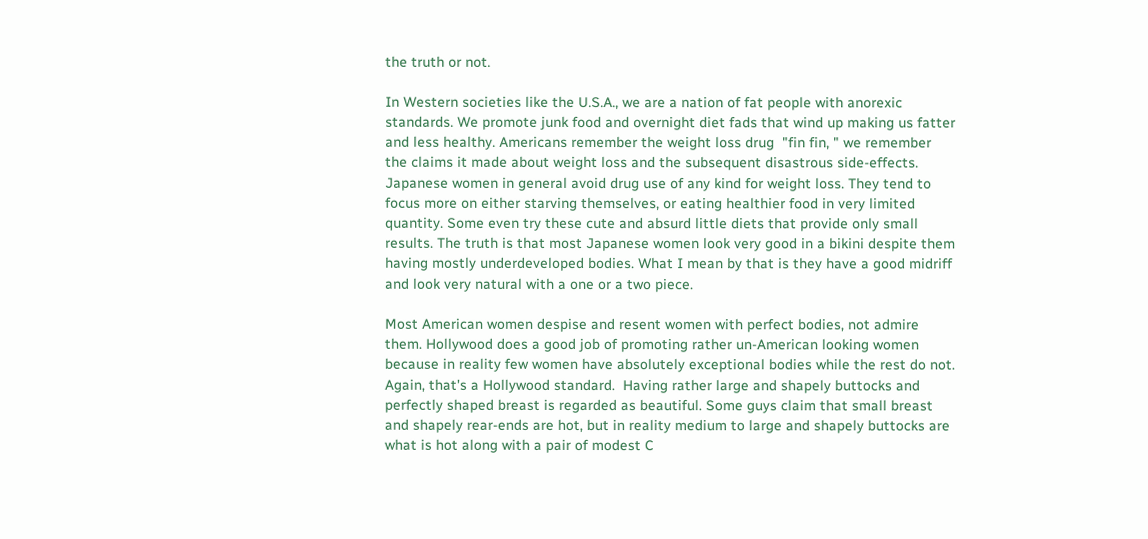the truth or not.

In Western societies like the U.S.A., we are a nation of fat people with anorexic standards. We promote junk food and overnight diet fads that wind up making us fatter and less healthy. Americans remember the weight loss drug  "fin fin, " we remember the claims it made about weight loss and the subsequent disastrous side-effects. Japanese women in general avoid drug use of any kind for weight loss. They tend to focus more on either starving themselves, or eating healthier food in very limited quantity. Some even try these cute and absurd little diets that provide only small results. The truth is that most Japanese women look very good in a bikini despite them having mostly underdeveloped bodies. What I mean by that is they have a good midriff and look very natural with a one or a two piece.

Most American women despise and resent women with perfect bodies, not admire them. Hollywood does a good job of promoting rather un-American looking women because in reality few women have absolutely exceptional bodies while the rest do not. Again, that's a Hollywood standard.  Having rather large and shapely buttocks and perfectly shaped breast is regarded as beautiful. Some guys claim that small breast and shapely rear-ends are hot, but in reality medium to large and shapely buttocks are what is hot along with a pair of modest C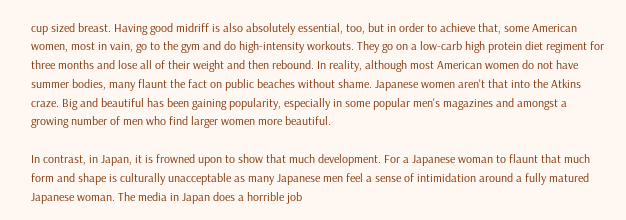cup sized breast. Having good midriff is also absolutely essential, too, but in order to achieve that, some American women, most in vain, go to the gym and do high-intensity workouts. They go on a low-carb high protein diet regiment for three months and lose all of their weight and then rebound. In reality, although most American women do not have summer bodies, many flaunt the fact on public beaches without shame. Japanese women aren't that into the Atkins craze. Big and beautiful has been gaining popularity, especially in some popular men's magazines and amongst a growing number of men who find larger women more beautiful.

In contrast, in Japan, it is frowned upon to show that much development. For a Japanese woman to flaunt that much form and shape is culturally unacceptable as many Japanese men feel a sense of intimidation around a fully matured Japanese woman. The media in Japan does a horrible job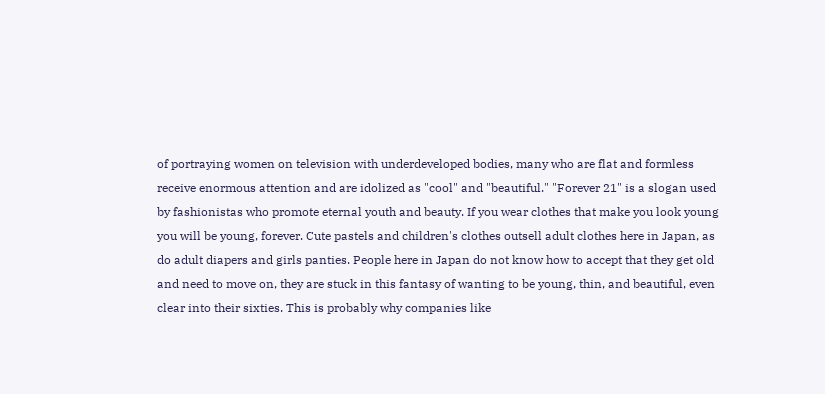of portraying women on television with underdeveloped bodies, many who are flat and formless receive enormous attention and are idolized as "cool" and "beautiful." "Forever 21" is a slogan used by fashionistas who promote eternal youth and beauty. If you wear clothes that make you look young you will be young, forever. Cute pastels and children's clothes outsell adult clothes here in Japan, as do adult diapers and girls panties. People here in Japan do not know how to accept that they get old and need to move on, they are stuck in this fantasy of wanting to be young, thin, and beautiful, even clear into their sixties. This is probably why companies like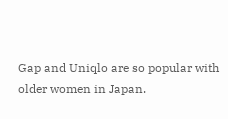Gap and Uniqlo are so popular with older women in Japan.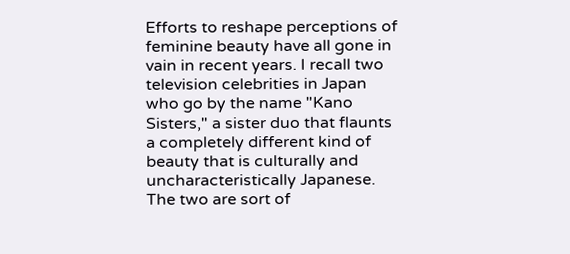Efforts to reshape perceptions of feminine beauty have all gone in vain in recent years. I recall two television celebrities in Japan who go by the name "Kano Sisters," a sister duo that flaunts a completely different kind of beauty that is culturally and uncharacteristically Japanese. The two are sort of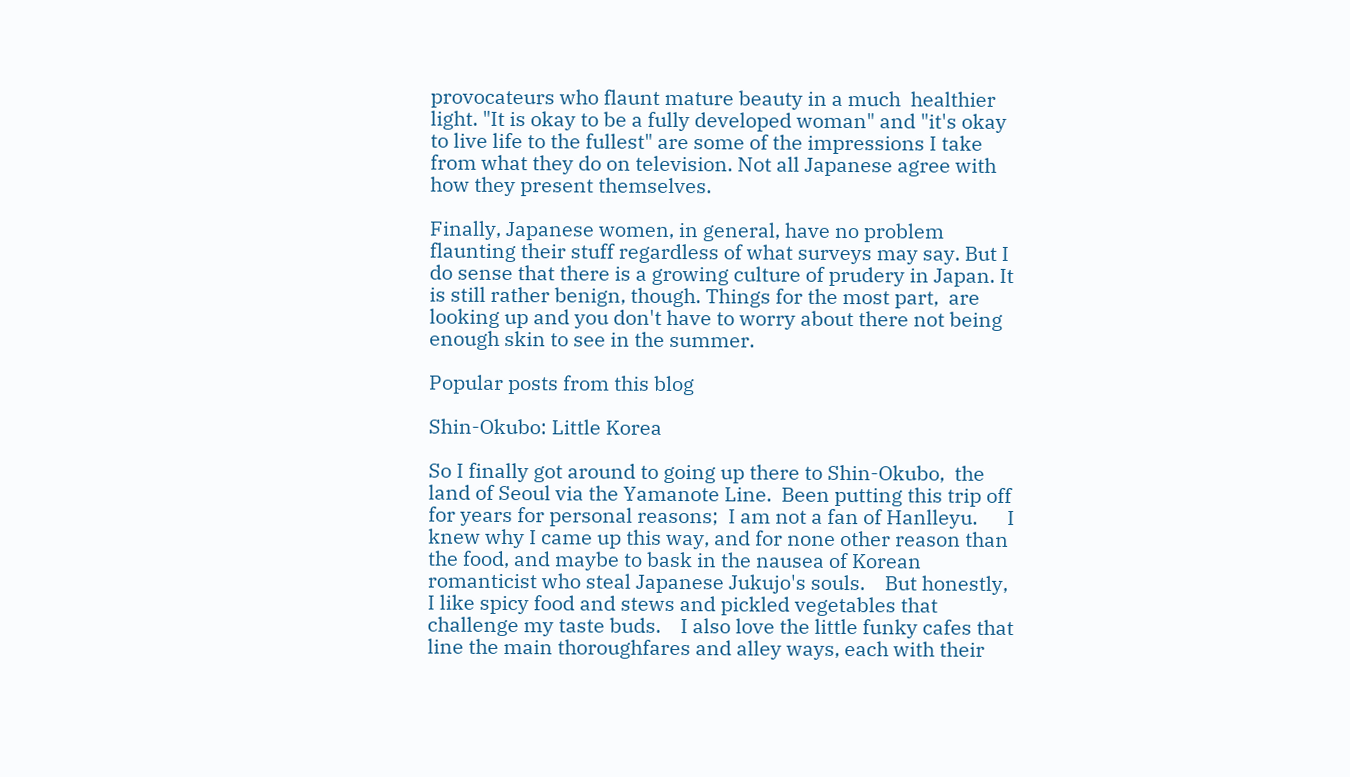provocateurs who flaunt mature beauty in a much  healthier light. "It is okay to be a fully developed woman" and "it's okay to live life to the fullest" are some of the impressions I take from what they do on television. Not all Japanese agree with how they present themselves.

Finally, Japanese women, in general, have no problem flaunting their stuff regardless of what surveys may say. But I do sense that there is a growing culture of prudery in Japan. It is still rather benign, though. Things for the most part,  are looking up and you don't have to worry about there not being enough skin to see in the summer.

Popular posts from this blog

Shin-Okubo: Little Korea

So I finally got around to going up there to Shin-Okubo,  the land of Seoul via the Yamanote Line.  Been putting this trip off for years for personal reasons;  I am not a fan of Hanlleyu.      I knew why I came up this way, and for none other reason than the food, and maybe to bask in the nausea of Korean romanticist who steal Japanese Jukujo's souls.    But honestly, I like spicy food and stews and pickled vegetables that challenge my taste buds.    I also love the little funky cafes that line the main thoroughfares and alley ways, each with their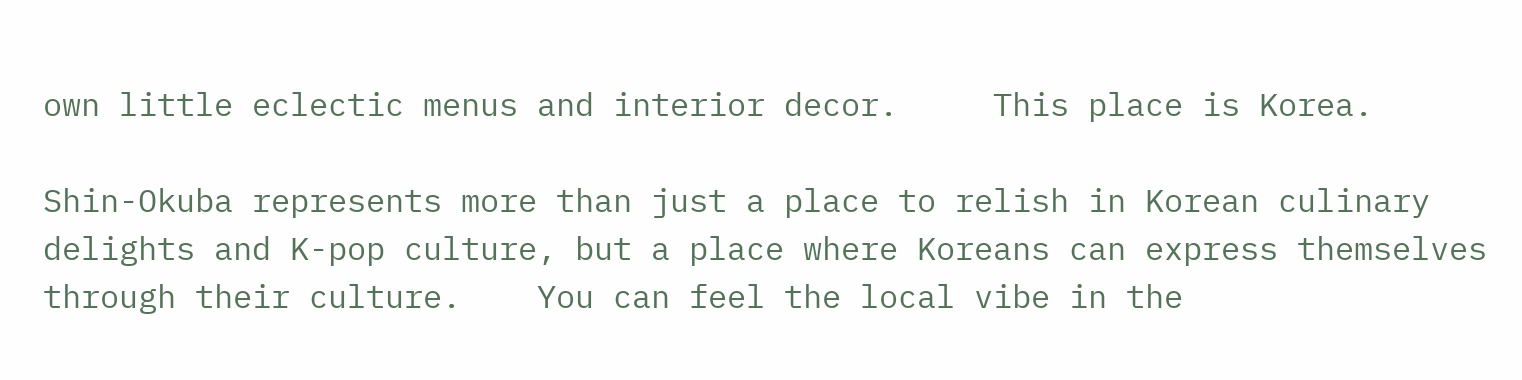own little eclectic menus and interior decor.     This place is Korea.

Shin-Okuba represents more than just a place to relish in Korean culinary delights and K-pop culture, but a place where Koreans can express themselves through their culture.    You can feel the local vibe in the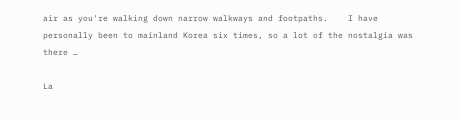air as you're walking down narrow walkways and footpaths.    I have personally been to mainland Korea six times, so a lot of the nostalgia was there …

La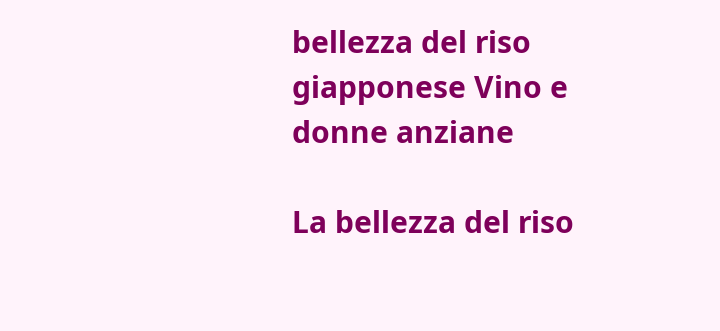bellezza del riso giapponese Vino e donne anziane

La bellezza del riso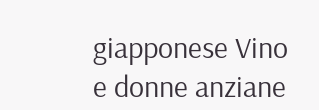giapponese Vino e donne anziane